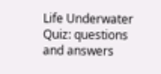Life Underwater Quiz: questions and answers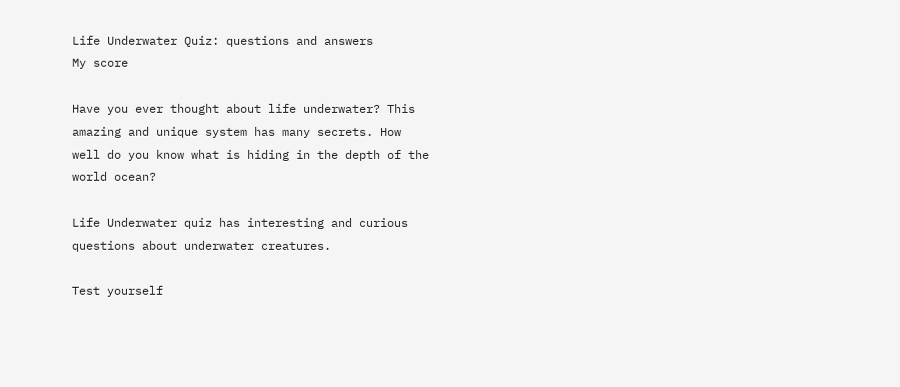Life Underwater Quiz: questions and answers
My score

Have you ever thought about life underwater? This amazing and unique system has many secrets. How well do you know what is hiding in the depth of the world ocean?

Life Underwater quiz has interesting and curious questions about underwater creatures.

Test yourself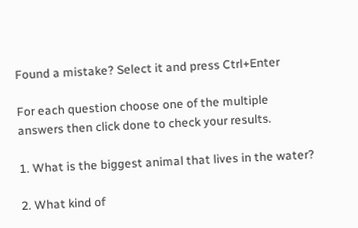Found a mistake? Select it and press Ctrl+Enter

For each question choose one of the multiple answers then click done to check your results.

1. What is the biggest animal that lives in the water?

2. What kind of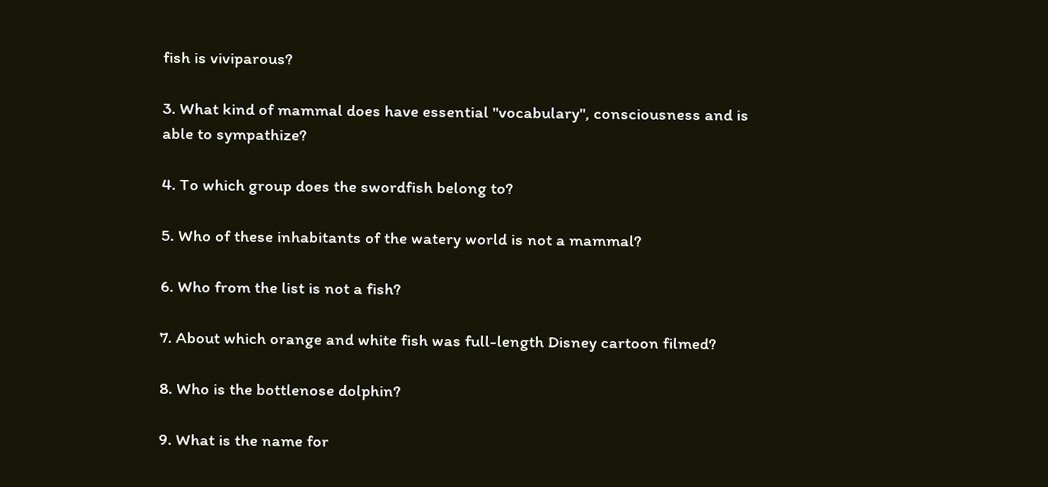fish is viviparous?

3. What kind of mammal does have essential "vocabulary", consciousness and is able to sympathize?

4. To which group does the swordfish belong to?

5. Who of these inhabitants of the watery world is not a mammal?

6. Who from the list is not a fish?

7. About which orange and white fish was full-length Disney cartoon filmed?

8. Who is the bottlenose dolphin?

9. What is the name for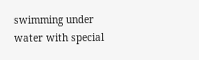swimming under water with special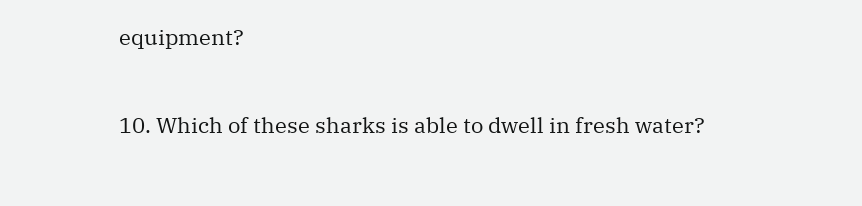equipment?

10. Which of these sharks is able to dwell in fresh water?